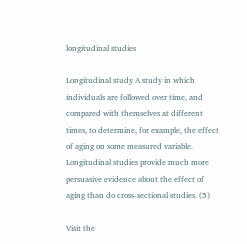longitudinal studies

Longitudinal study A study in which individuals are followed over time, and compared with themselves at different times, to determine, for example, the effect of aging on some measured variable. Longitudinal studies provide much more persuasive evidence about the effect of aging than do cross-sectional studies. (5)

Visit the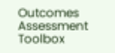Outcomes Assessment Toolbox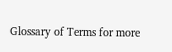Glossary of Terms for more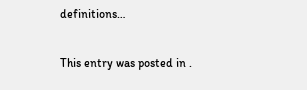definitions…

This entry was posted in .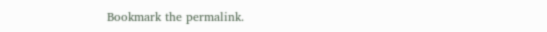Bookmark the permalink.